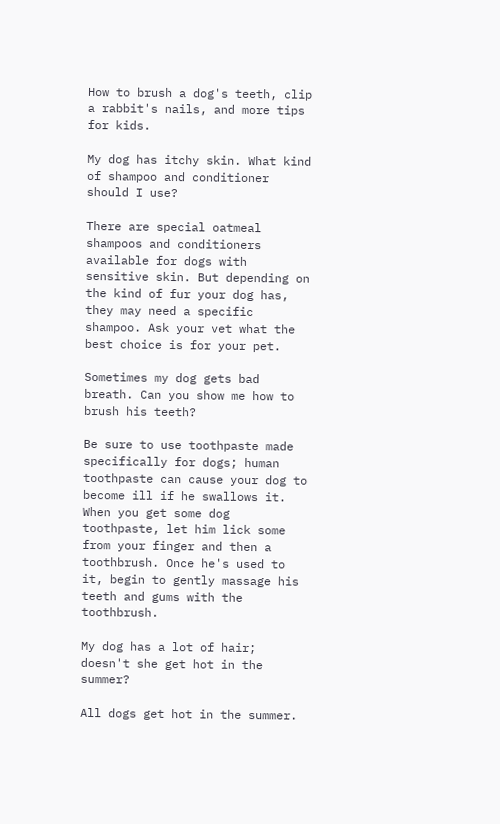How to brush a dog's teeth, clip a rabbit's nails, and more tips for kids.

My dog has itchy skin. What kind of shampoo and conditioner should I use?

There are special oatmeal shampoos and conditioners available for dogs with sensitive skin. But depending on the kind of fur your dog has, they may need a specific shampoo. Ask your vet what the best choice is for your pet.

Sometimes my dog gets bad breath. Can you show me how to brush his teeth?

Be sure to use toothpaste made specifically for dogs; human toothpaste can cause your dog to become ill if he swallows it. When you get some dog toothpaste, let him lick some from your finger and then a toothbrush. Once he's used to it, begin to gently massage his teeth and gums with the toothbrush.

My dog has a lot of hair; doesn't she get hot in the summer?

All dogs get hot in the summer.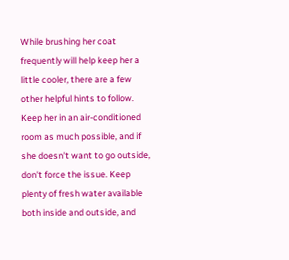While brushing her coat frequently will help keep her a little cooler, there are a few other helpful hints to follow. Keep her in an air-conditioned room as much possible, and if she doesn't want to go outside, don't force the issue. Keep plenty of fresh water available both inside and outside, and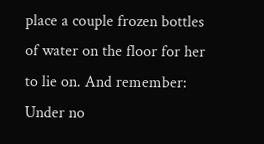place a couple frozen bottles of water on the floor for her to lie on. And remember: Under no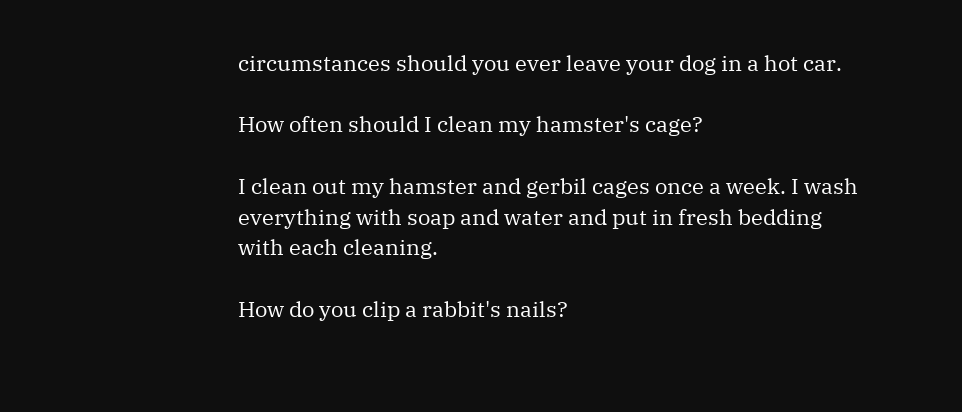circumstances should you ever leave your dog in a hot car.

How often should I clean my hamster's cage?

I clean out my hamster and gerbil cages once a week. I wash everything with soap and water and put in fresh bedding with each cleaning.

How do you clip a rabbit's nails?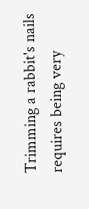Trimming a rabbit's nails requires being very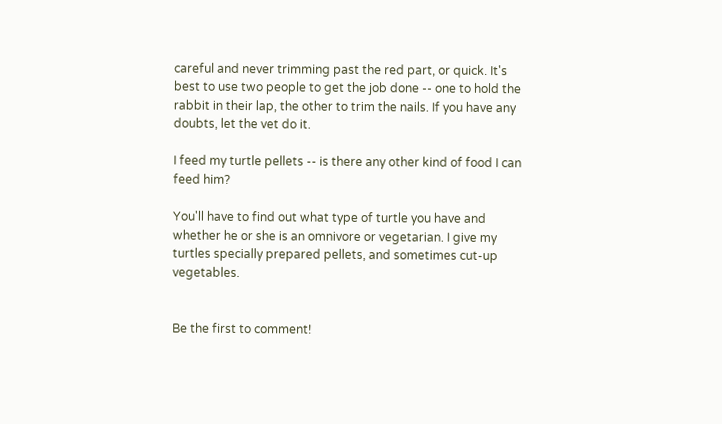careful and never trimming past the red part, or quick. It's best to use two people to get the job done -- one to hold the rabbit in their lap, the other to trim the nails. If you have any doubts, let the vet do it.

I feed my turtle pellets -- is there any other kind of food I can feed him?

You'll have to find out what type of turtle you have and whether he or she is an omnivore or vegetarian. I give my turtles specially prepared pellets, and sometimes cut-up vegetables.


Be the first to comment!